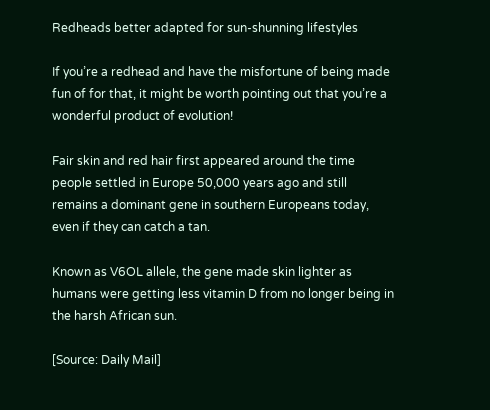Redheads better adapted for sun-shunning lifestyles

If you’re a redhead and have the misfortune of being made fun of for that, it might be worth pointing out that you’re a wonderful product of evolution!

Fair skin and red hair first appeared around the time people settled in Europe 50,000 years ago and still remains a dominant gene in southern Europeans today, even if they can catch a tan.

Known as V6OL allele, the gene made skin lighter as humans were getting less vitamin D from no longer being in the harsh African sun.

[Source: Daily Mail]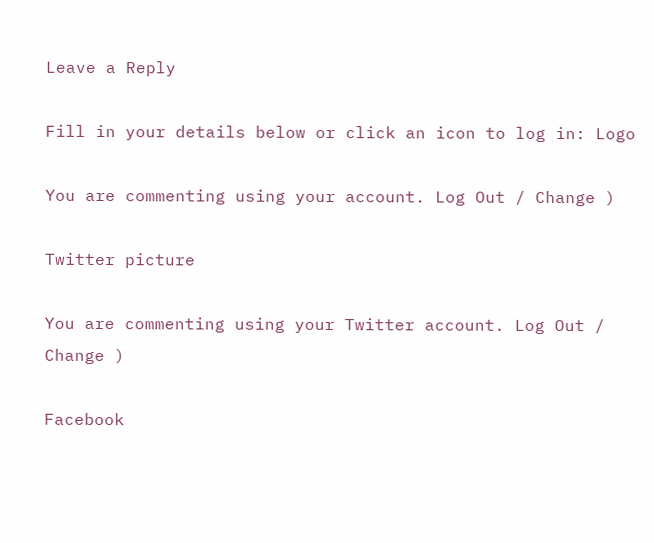Leave a Reply

Fill in your details below or click an icon to log in: Logo

You are commenting using your account. Log Out / Change )

Twitter picture

You are commenting using your Twitter account. Log Out / Change )

Facebook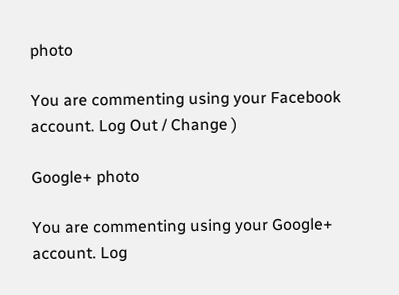photo

You are commenting using your Facebook account. Log Out / Change )

Google+ photo

You are commenting using your Google+ account. Log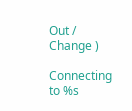Out / Change )

Connecting to %s